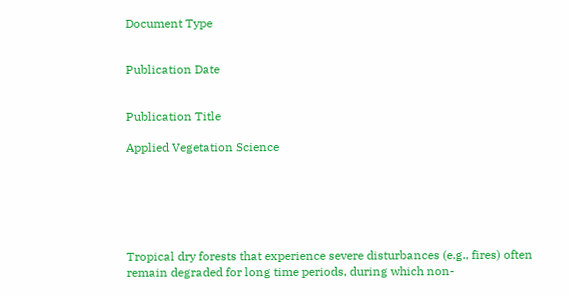Document Type


Publication Date


Publication Title

Applied Vegetation Science






Tropical dry forests that experience severe disturbances (e.g., fires) often remain degraded for long time periods, during which non-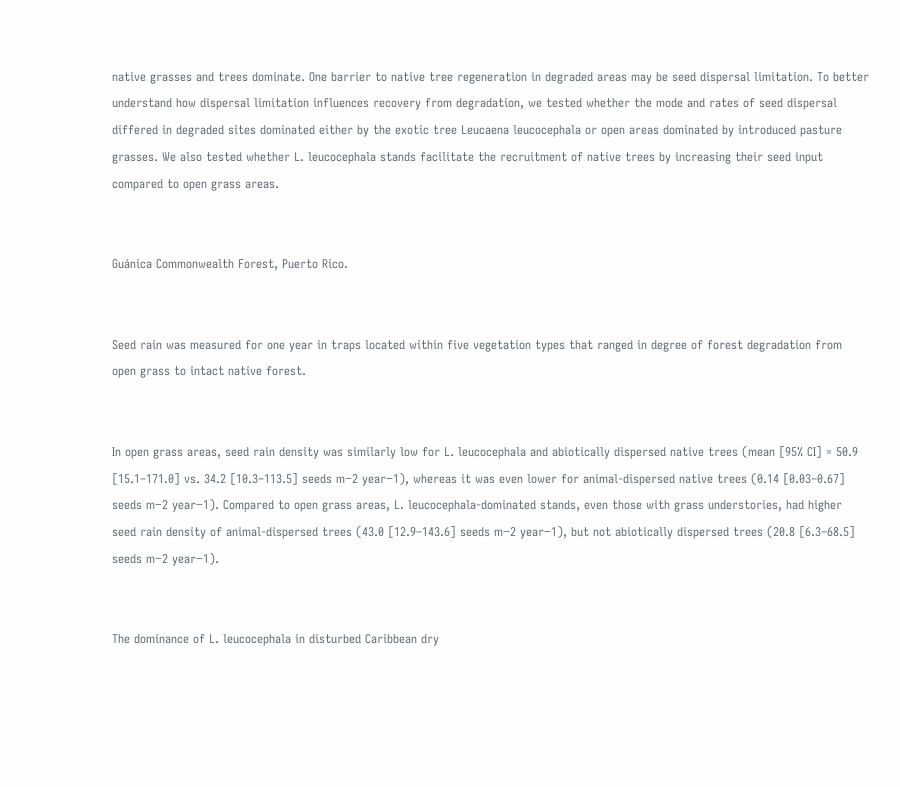native grasses and trees dominate. One barrier to native tree regeneration in degraded areas may be seed dispersal limitation. To better understand how dispersal limitation influences recovery from degradation, we tested whether the mode and rates of seed dispersal differed in degraded sites dominated either by the exotic tree Leucaena leucocephala or open areas dominated by introduced pasture grasses. We also tested whether L. leucocephala stands facilitate the recruitment of native trees by increasing their seed input compared to open grass areas.


Guánica Commonwealth Forest, Puerto Rico.


Seed rain was measured for one year in traps located within five vegetation types that ranged in degree of forest degradation from open grass to intact native forest.


In open grass areas, seed rain density was similarly low for L. leucocephala and abiotically dispersed native trees (mean [95% CI] = 50.9 [15.1–171.0] vs. 34.2 [10.3–113.5] seeds m−2 year−1), whereas it was even lower for animal-dispersed native trees (0.14 [0.03–0.67] seeds m−2 year−1). Compared to open grass areas, L. leucocephala-dominated stands, even those with grass understories, had higher seed rain density of animal-dispersed trees (43.0 [12.9–143.6] seeds m−2 year−1), but not abiotically dispersed trees (20.8 [6.3–68.5] seeds m−2 year−1).


The dominance of L. leucocephala in disturbed Caribbean dry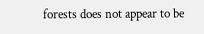forests does not appear to be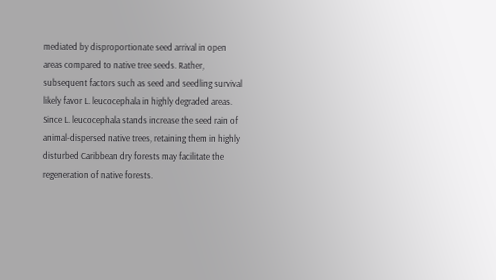mediated by disproportionate seed arrival in open areas compared to native tree seeds. Rather, subsequent factors such as seed and seedling survival likely favor L. leucocephala in highly degraded areas. Since L. leucocephala stands increase the seed rain of animal-dispersed native trees, retaining them in highly disturbed Caribbean dry forests may facilitate the regeneration of native forests.